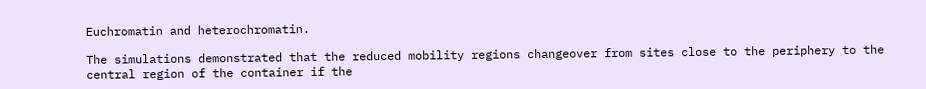Euchromatin and heterochromatin.

The simulations demonstrated that the reduced mobility regions changeover from sites close to the periphery to the central region of the container if the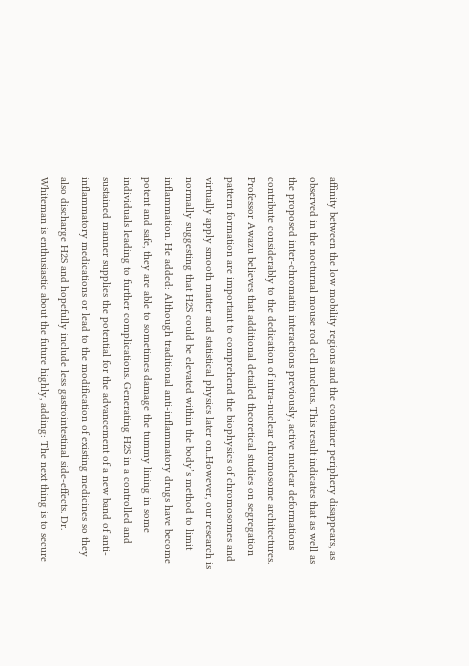affinity between the low mobility regions and the container periphery disappears, as observed in the nocturnal mouse rod cell nucleus. This result indicates that as well as the proposed inter-chromatin interactions previously, active nuclear deformations contribute considerably to the dedication of intra-nuclear chromosome architectures. Professor Awazu believes that additional detailed theoretical studies on segregation pattern formation are important to comprehend the biophysics of chromosomes and virtually apply smooth matter and statistical physics later on..However, our research is normally suggesting that H2S could be elevated within the body’s method to limit inflammation. He added: Although traditional anti-inflammatory drugs have become potent and safe, they are able to sometimes damage the tummy lining in some individuals leading to further complications. Generating H2S in a controlled and sustained manner supplies the potential for the advancement of a new band of anti-inflammatory medications or lead to the modification of existing medicines so they also discharge H2S and hopefully include less gastrointestinal side-effects. Dr. Whiteman is enthusiastic about the future highly, adding: The next thing is to secure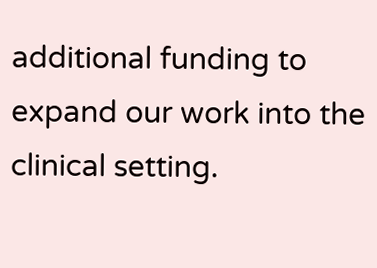additional funding to expand our work into the clinical setting.